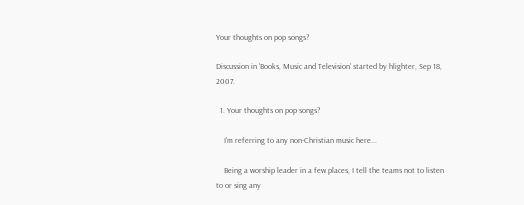Your thoughts on pop songs?

Discussion in 'Books, Music and Television' started by hlighter, Sep 18, 2007.

  1. Your thoughts on pop songs?

    I'm referring to any non-Christian music here...

    Being a worship leader in a few places, I tell the teams not to listen to or sing any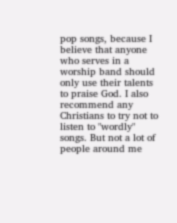pop songs, because I believe that anyone who serves in a worship band should only use their talents to praise God. I also recommend any Christians to try not to listen to "wordly" songs. But not a lot of people around me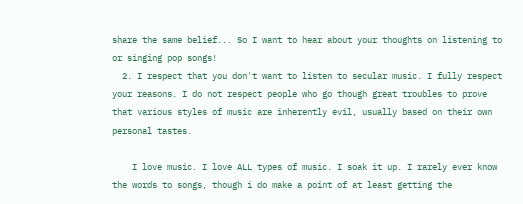share the same belief... So I want to hear about your thoughts on listening to or singing pop songs!
  2. I respect that you don't want to listen to secular music. I fully respect your reasons. I do not respect people who go though great troubles to prove that various styles of music are inherently evil, usually based on their own personal tastes.

    I love music. I love ALL types of music. I soak it up. I rarely ever know the words to songs, though i do make a point of at least getting the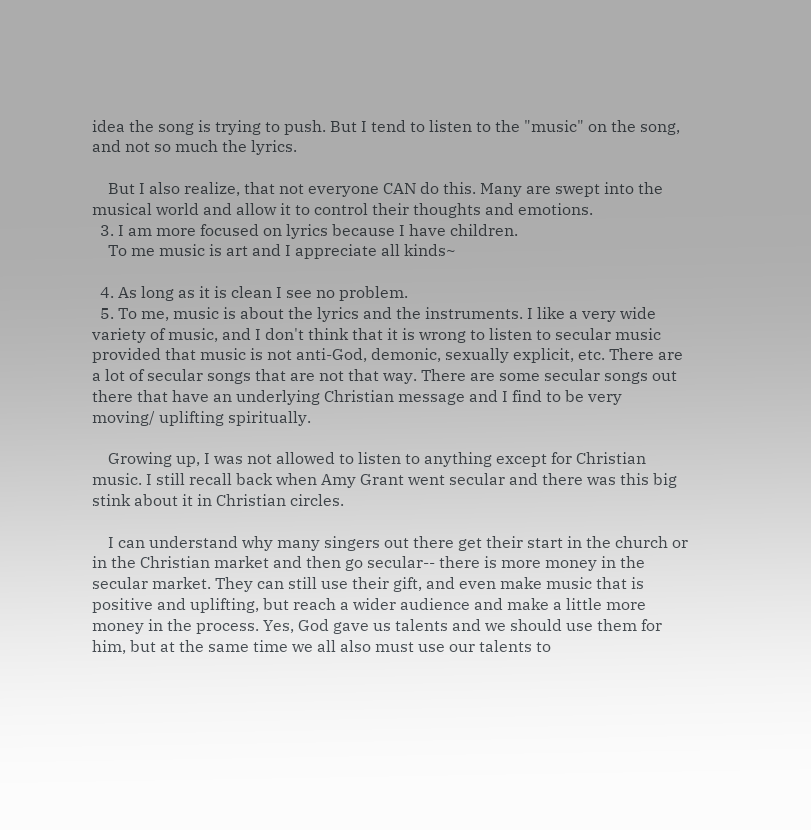idea the song is trying to push. But I tend to listen to the "music" on the song, and not so much the lyrics.

    But I also realize, that not everyone CAN do this. Many are swept into the musical world and allow it to control their thoughts and emotions.
  3. I am more focused on lyrics because I have children.
    To me music is art and I appreciate all kinds~

  4. As long as it is clean I see no problem.
  5. To me, music is about the lyrics and the instruments. I like a very wide variety of music, and I don't think that it is wrong to listen to secular music provided that music is not anti-God, demonic, sexually explicit, etc. There are a lot of secular songs that are not that way. There are some secular songs out there that have an underlying Christian message and I find to be very moving/ uplifting spiritually.

    Growing up, I was not allowed to listen to anything except for Christian music. I still recall back when Amy Grant went secular and there was this big stink about it in Christian circles.

    I can understand why many singers out there get their start in the church or in the Christian market and then go secular-- there is more money in the secular market. They can still use their gift, and even make music that is positive and uplifting, but reach a wider audience and make a little more money in the process. Yes, God gave us talents and we should use them for him, but at the same time we all also must use our talents to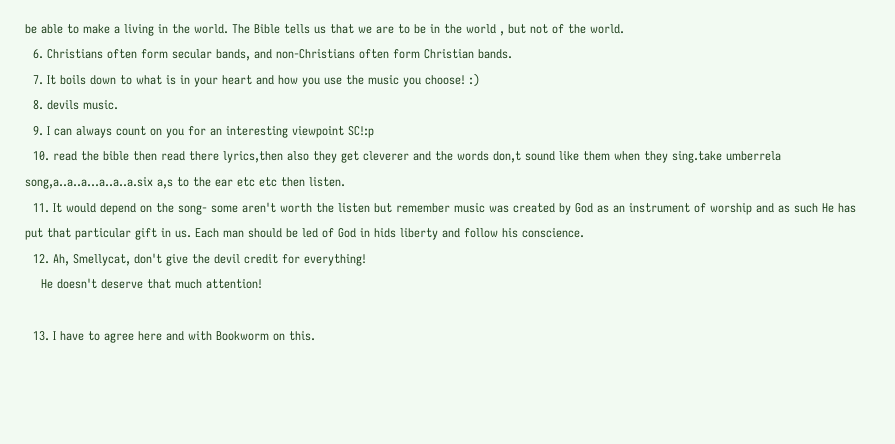be able to make a living in the world. The Bible tells us that we are to be in the world , but not of the world.
  6. Christians often form secular bands, and non-Christians often form Christian bands.
  7. It boils down to what is in your heart and how you use the music you choose! :)
  8. devils music.
  9. I can always count on you for an interesting viewpoint SC!:p
  10. read the bible then read there lyrics,then also they get cleverer and the words don,t sound like them when they sing.take umberrela song,a..a..a...a..a..a.six a,s to the ear etc etc then listen.
  11. It would depend on the song- some aren't worth the listen but remember music was created by God as an instrument of worship and as such He has put that particular gift in us. Each man should be led of God in hids liberty and follow his conscience.
  12. Ah, Smellycat, don't give the devil credit for everything!
    He doesn't deserve that much attention!

  13. I have to agree here and with Bookworm on this.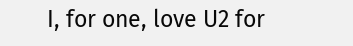I, for one, love U2 for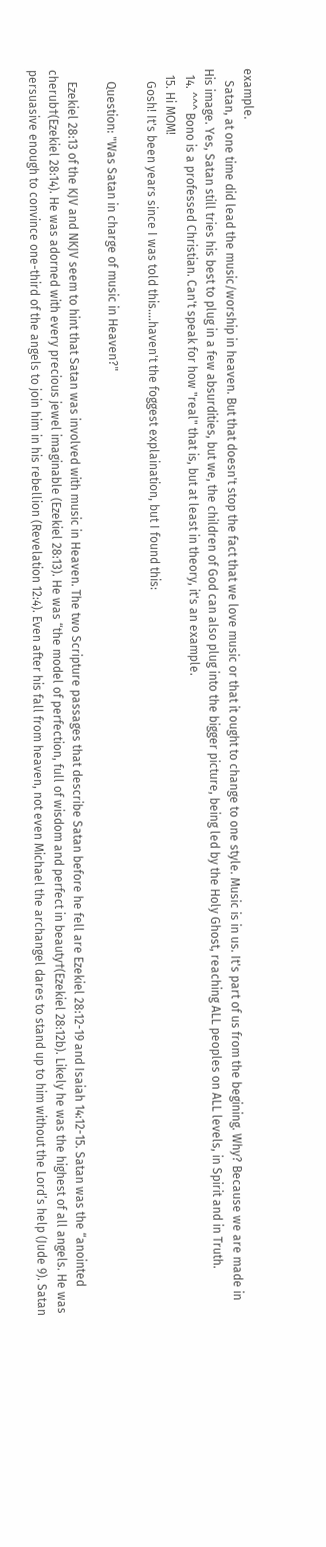example.
    Satan, at one time did lead the music/worship in heaven. But that doesn't stop the fact that we love music or that it ought to change to one style. Music is in us. It's part of us from the begining. Why? Because we are made in His image. Yes, Satan still tries his best to plug in a few absurdities, but we, the children of God can also plug into the bigger picture, being led by the Holy Ghost, reaching ALL peoples on ALL levels, in Spirit and in Truth.
  14. ^^^ Bono is a professed Christian. Can't speak for how "real" that is, but at least in theory, it's an example.
  15. Hi MOM!
    Gosh! It's been years since I was told this....haven't the foggest explaination, but I found this:

    Question: "Was Satan in charge of music in Heaven?"

    Ezekiel 28:13 of the KJV and NKJV seem to hint that Satan was involved with music in Heaven. The two Scripture passages that describe Satan before he fell are Ezekiel 28:12-19 and Isaiah 14:12-15. Satan was the “anointed cherub†(Ezekiel 28:14). He was adorned with every precious jewel imaginable (Ezekiel 28:13). He was “the model of perfection, full of wisdom and perfect in beauty†(Ezekiel 28:12b). Likely he was the highest of all angels. He was persuasive enough to convince one-third of the angels to join him in his rebellion (Revelation 12:4). Even after his fall from heaven, not even Michael the archangel dares to stand up to him without the Lord’s help (Jude 9). Satan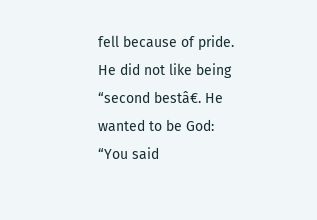fell because of pride. He did not like being “second bestâ€. He wanted to be God: “You said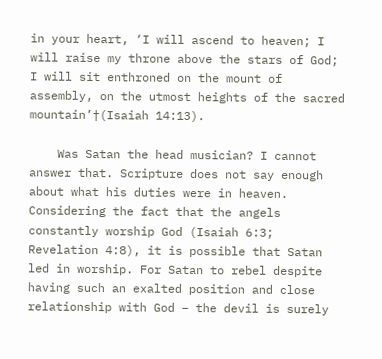in your heart, ‘I will ascend to heaven; I will raise my throne above the stars of God; I will sit enthroned on the mount of assembly, on the utmost heights of the sacred mountain’†(Isaiah 14:13).

    Was Satan the head musician? I cannot answer that. Scripture does not say enough about what his duties were in heaven. Considering the fact that the angels constantly worship God (Isaiah 6:3; Revelation 4:8), it is possible that Satan led in worship. For Satan to rebel despite having such an exalted position and close relationship with God – the devil is surely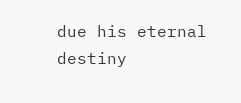due his eternal destiny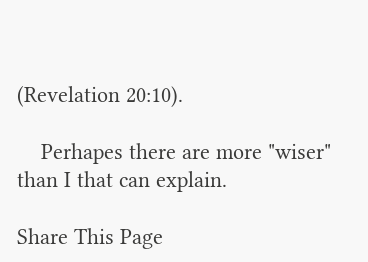(Revelation 20:10).

    Perhapes there are more "wiser" than I that can explain.

Share This Page